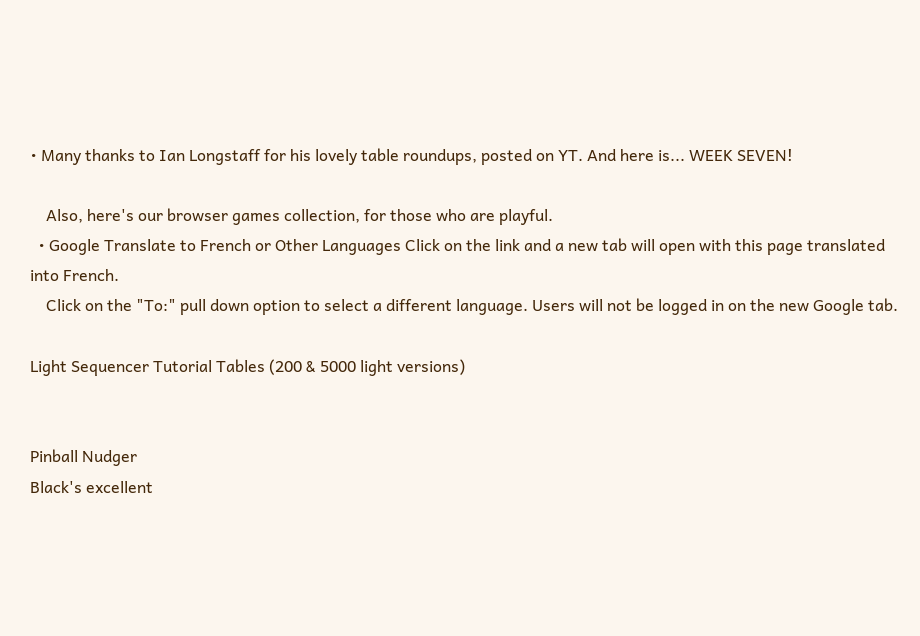• Many thanks to Ian Longstaff for his lovely table roundups, posted on YT. And here is... WEEK SEVEN!

    Also, here's our browser games collection, for those who are playful.
  • Google Translate to French or Other Languages Click on the link and a new tab will open with this page translated into French.
    Click on the "To:" pull down option to select a different language. Users will not be logged in on the new Google tab.

Light Sequencer Tutorial Tables (200 & 5000 light versions)


Pinball Nudger
Black's excellent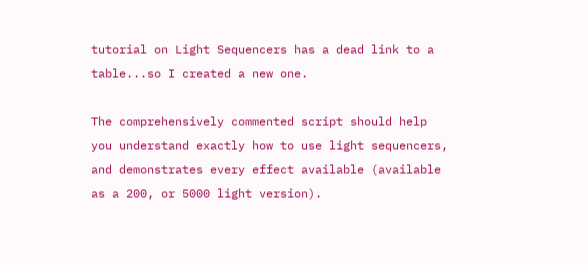tutorial on Light Sequencers has a dead link to a table...so I created a new one.

The comprehensively commented script should help you understand exactly how to use light sequencers, and demonstrates every effect available (available as a 200, or 5000 light version).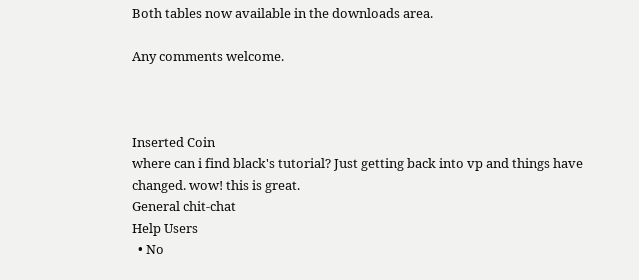Both tables now available in the downloads area.

Any comments welcome.



Inserted Coin
where can i find black's tutorial? Just getting back into vp and things have changed. wow! this is great.
General chit-chat
Help Users
  • No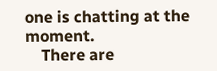one is chatting at the moment.
    There are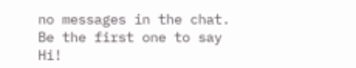no messages in the chat. Be the first one to say Hi!